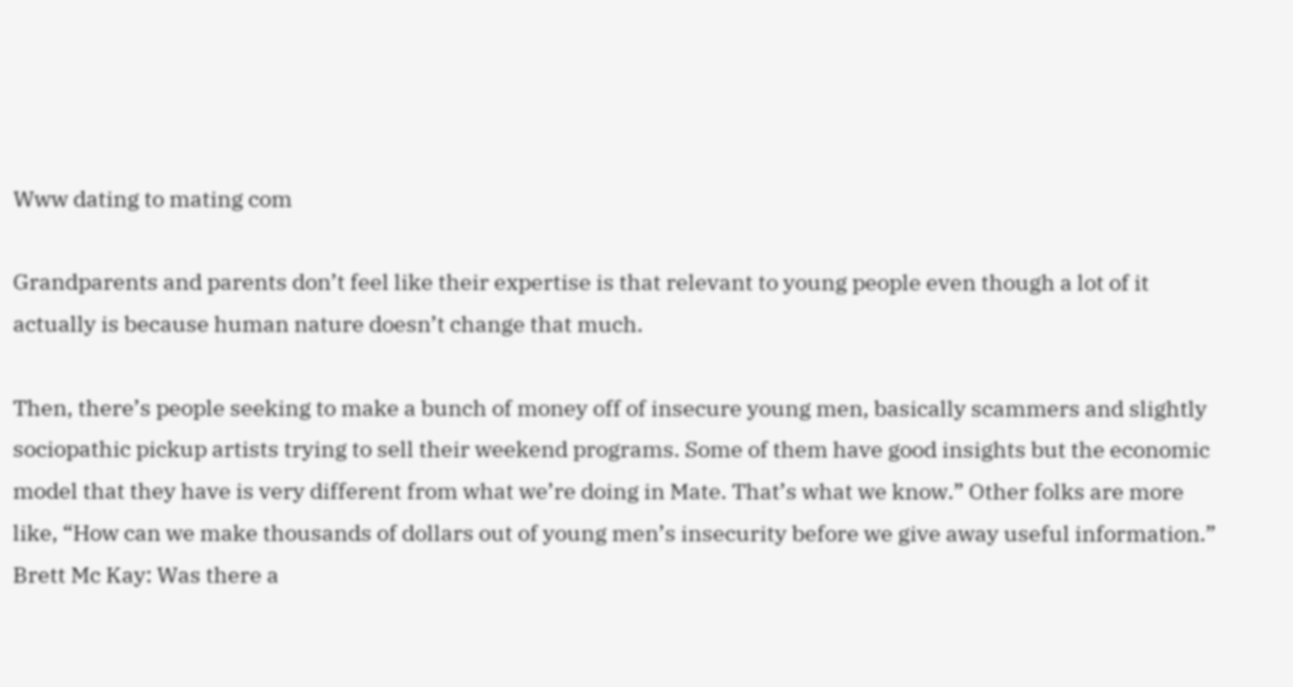Www dating to mating com

Grandparents and parents don’t feel like their expertise is that relevant to young people even though a lot of it actually is because human nature doesn’t change that much.

Then, there’s people seeking to make a bunch of money off of insecure young men, basically scammers and slightly sociopathic pickup artists trying to sell their weekend programs. Some of them have good insights but the economic model that they have is very different from what we’re doing in Mate. That’s what we know.” Other folks are more like, “How can we make thousands of dollars out of young men’s insecurity before we give away useful information.” Brett Mc Kay: Was there a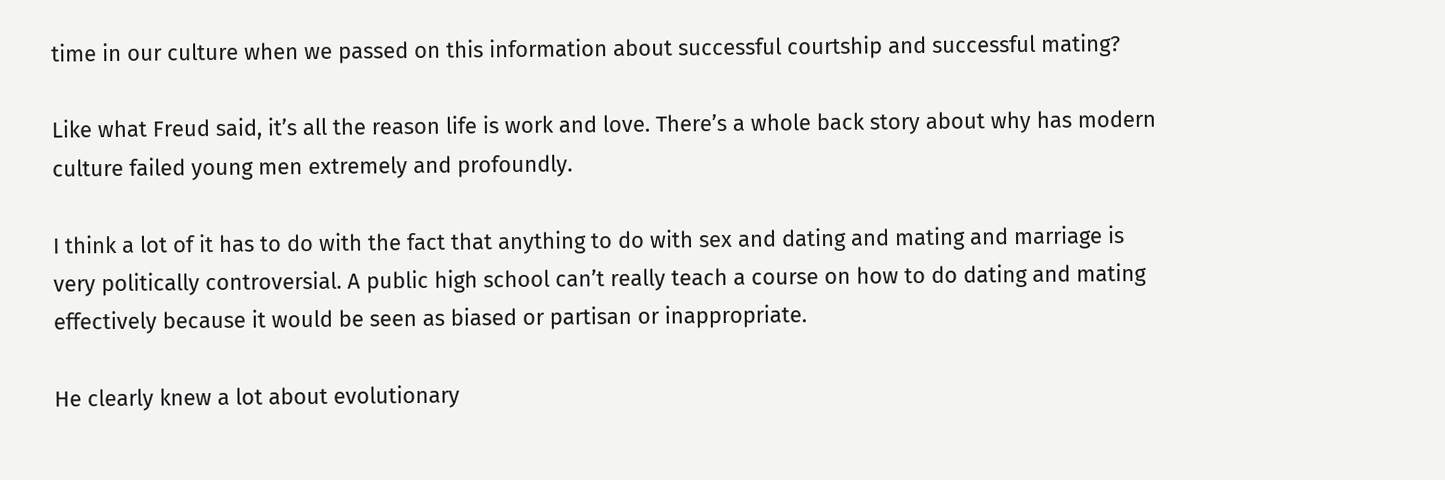time in our culture when we passed on this information about successful courtship and successful mating?

Like what Freud said, it’s all the reason life is work and love. There’s a whole back story about why has modern culture failed young men extremely and profoundly.

I think a lot of it has to do with the fact that anything to do with sex and dating and mating and marriage is very politically controversial. A public high school can’t really teach a course on how to do dating and mating effectively because it would be seen as biased or partisan or inappropriate.

He clearly knew a lot about evolutionary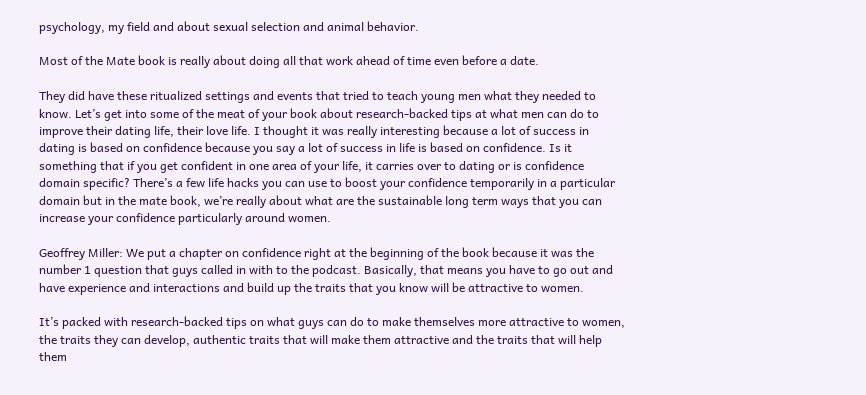psychology, my field and about sexual selection and animal behavior.

Most of the Mate book is really about doing all that work ahead of time even before a date.

They did have these ritualized settings and events that tried to teach young men what they needed to know. Let’s get into some of the meat of your book about research-backed tips at what men can do to improve their dating life, their love life. I thought it was really interesting because a lot of success in dating is based on confidence because you say a lot of success in life is based on confidence. Is it something that if you get confident in one area of your life, it carries over to dating or is confidence domain specific? There’s a few life hacks you can use to boost your confidence temporarily in a particular domain but in the mate book, we’re really about what are the sustainable long term ways that you can increase your confidence particularly around women.

Geoffrey Miller: We put a chapter on confidence right at the beginning of the book because it was the number 1 question that guys called in with to the podcast. Basically, that means you have to go out and have experience and interactions and build up the traits that you know will be attractive to women.

It’s packed with research-backed tips on what guys can do to make themselves more attractive to women, the traits they can develop, authentic traits that will make them attractive and the traits that will help them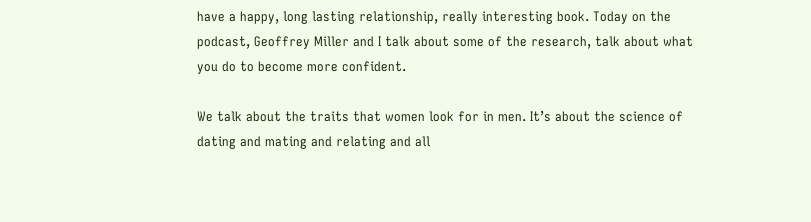have a happy, long lasting relationship, really interesting book. Today on the podcast, Geoffrey Miller and I talk about some of the research, talk about what you do to become more confident.

We talk about the traits that women look for in men. It’s about the science of dating and mating and relating and all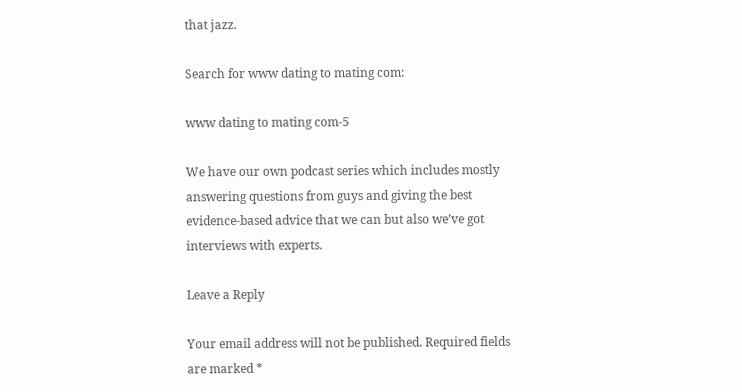that jazz.

Search for www dating to mating com:

www dating to mating com-5

We have our own podcast series which includes mostly answering questions from guys and giving the best evidence-based advice that we can but also we’ve got interviews with experts.

Leave a Reply

Your email address will not be published. Required fields are marked *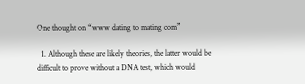One thought on “www dating to mating com”

  1. Although these are likely theories, the latter would be difficult to prove without a DNA test, which would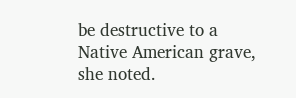be destructive to a Native American grave, she noted.